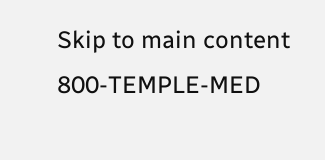Skip to main content
800-TEMPLE-MED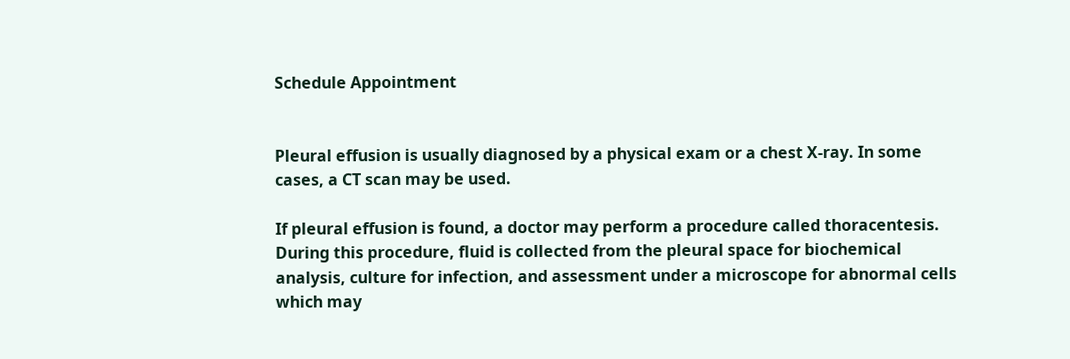Schedule Appointment


Pleural effusion is usually diagnosed by a physical exam or a chest X-ray. In some cases, a CT scan may be used.

If pleural effusion is found, a doctor may perform a procedure called thoracentesis. During this procedure, fluid is collected from the pleural space for biochemical analysis, culture for infection, and assessment under a microscope for abnormal cells which may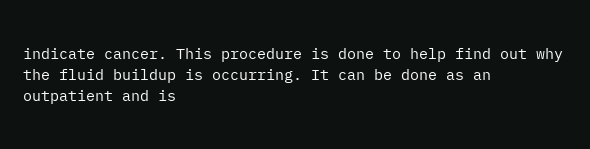indicate cancer. This procedure is done to help find out why the fluid buildup is occurring. It can be done as an outpatient and is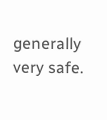generally very safe.